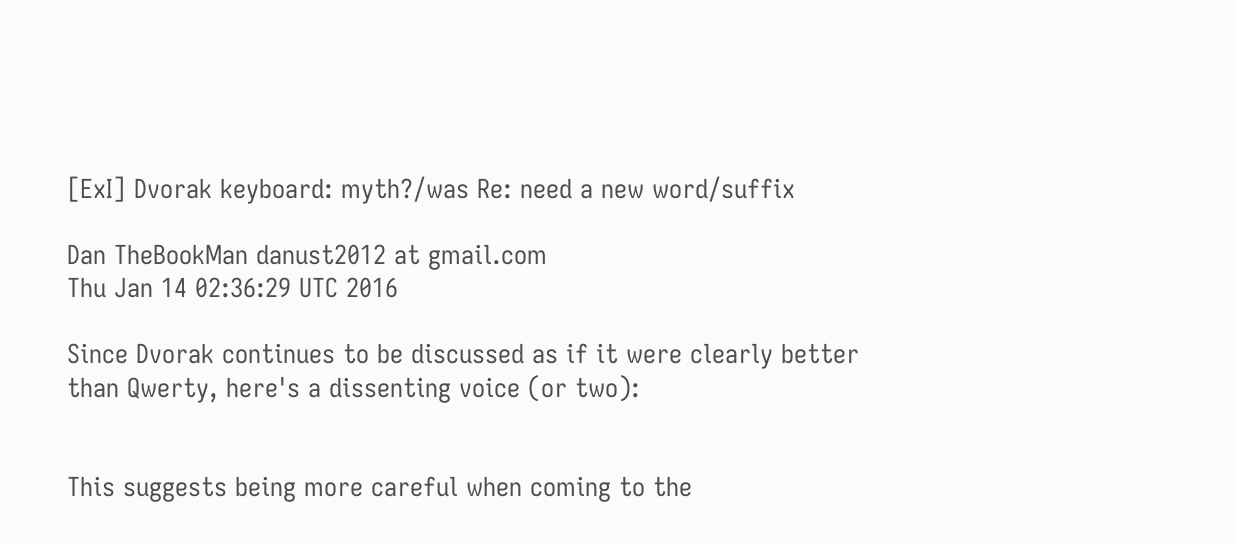[ExI] Dvorak keyboard: myth?/was Re: need a new word/suffix

Dan TheBookMan danust2012 at gmail.com
Thu Jan 14 02:36:29 UTC 2016

Since Dvorak continues to be discussed as if it were clearly better than Qwerty, here's a dissenting voice (or two):


This suggests being more careful when coming to the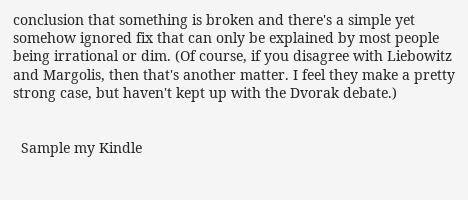conclusion that something is broken and there's a simple yet somehow ignored fix that can only be explained by most people being irrational or dim. (Of course, if you disagree with Liebowitz and Margolis, then that's another matter. I feel they make a pretty strong case, but haven't kept up with the Dvorak debate.)


  Sample my Kindle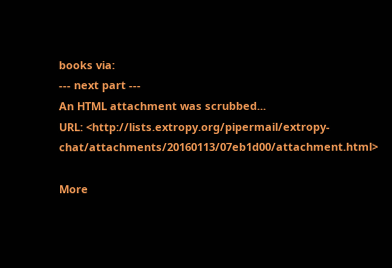books via:
--- next part ---
An HTML attachment was scrubbed...
URL: <http://lists.extropy.org/pipermail/extropy-chat/attachments/20160113/07eb1d00/attachment.html>

More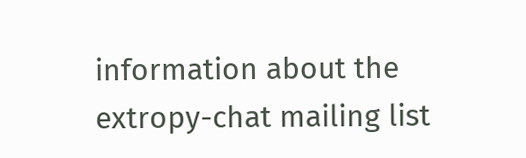information about the extropy-chat mailing list